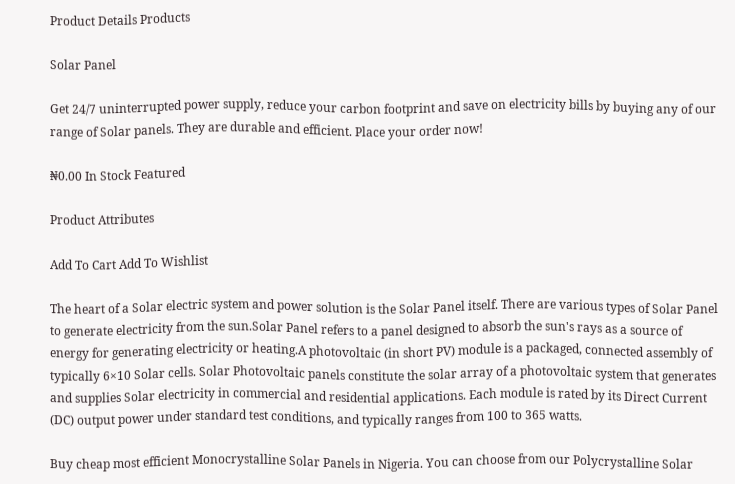Product Details Products

Solar Panel

Get 24/7 uninterrupted power supply, reduce your carbon footprint and save on electricity bills by buying any of our range of Solar panels. They are durable and efficient. Place your order now!

₦0.00 In Stock Featured

Product Attributes

Add To Cart Add To Wishlist

The heart of a Solar electric system and power solution is the Solar Panel itself. There are various types of Solar Panel to generate electricity from the sun.Solar Panel refers to a panel designed to absorb the sun's rays as a source of energy for generating electricity or heating.A photovoltaic (in short PV) module is a packaged, connected assembly of typically 6×10 Solar cells. Solar Photovoltaic panels constitute the solar array of a photovoltaic system that generates and supplies Solar electricity in commercial and residential applications. Each module is rated by its Direct Current (DC) output power under standard test conditions, and typically ranges from 100 to 365 watts.

Buy cheap most efficient Monocrystalline Solar Panels in Nigeria. You can choose from our Polycrystalline Solar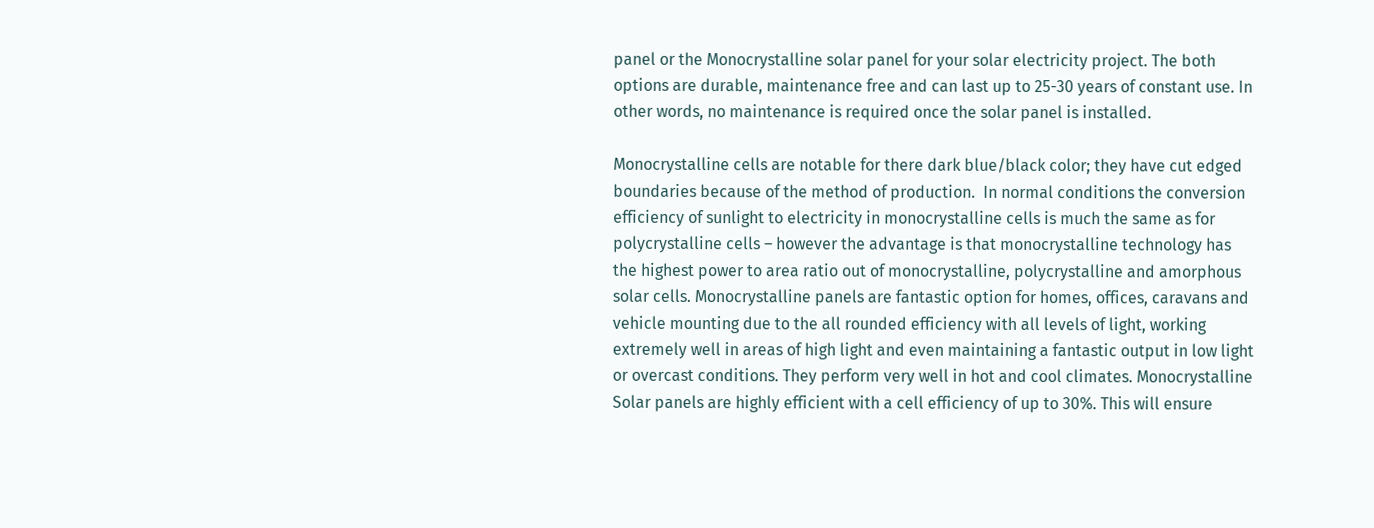panel or the Monocrystalline solar panel for your solar electricity project. The both options are durable, maintenance free and can last up to 25-30 years of constant use. In other words, no maintenance is required once the solar panel is installed.

Monocrystalline cells are notable for there dark blue/black color; they have cut edged boundaries because of the method of production.  In normal conditions the conversion efficiency of sunlight to electricity in monocrystalline cells is much the same as for polycrystalline cells – however the advantage is that monocrystalline technology has the highest power to area ratio out of monocrystalline, polycrystalline and amorphous solar cells. Monocrystalline panels are fantastic option for homes, offices, caravans and vehicle mounting due to the all rounded efficiency with all levels of light, working extremely well in areas of high light and even maintaining a fantastic output in low light or overcast conditions. They perform very well in hot and cool climates. Monocrystalline Solar panels are highly efficient with a cell efficiency of up to 30%. This will ensure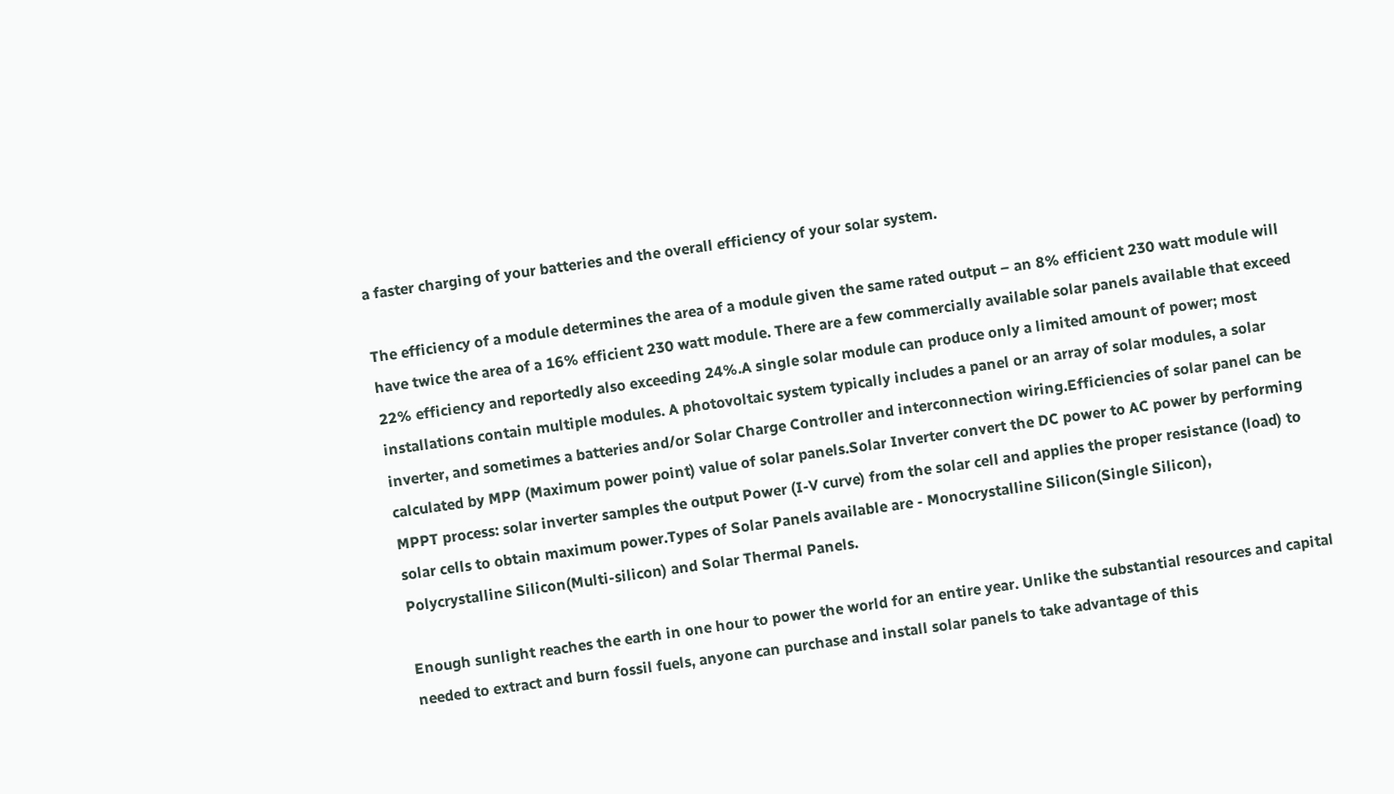a faster charging of your batteries and the overall efficiency of your solar system.

The efficiency of a module determines the area of a module given the same rated output – an 8% efficient 230 watt module will have twice the area of a 16% efficient 230 watt module. There are a few commercially available solar panels available that exceed 22% efficiency and reportedly also exceeding 24%.A single solar module can produce only a limited amount of power; most installations contain multiple modules. A photovoltaic system typically includes a panel or an array of solar modules, a solar inverter, and sometimes a batteries and/or Solar Charge Controller and interconnection wiring.Efficiencies of solar panel can be calculated by MPP (Maximum power point) value of solar panels.Solar Inverter convert the DC power to AC power by performing MPPT process: solar inverter samples the output Power (I-V curve) from the solar cell and applies the proper resistance (load) to solar cells to obtain maximum power.Types of Solar Panels available are - Monocrystalline Silicon(Single Silicon), Polycrystalline Silicon(Multi-silicon) and Solar Thermal Panels.

Enough sunlight reaches the earth in one hour to power the world for an entire year. Unlike the substantial resources and capital needed to extract and burn fossil fuels, anyone can purchase and install solar panels to take advantage of this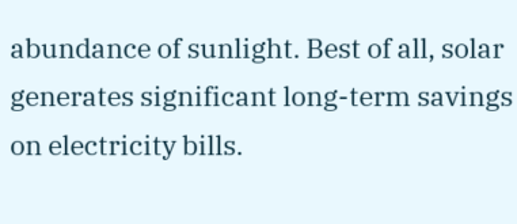abundance of sunlight. Best of all, solar generates significant long-term savings on electricity bills.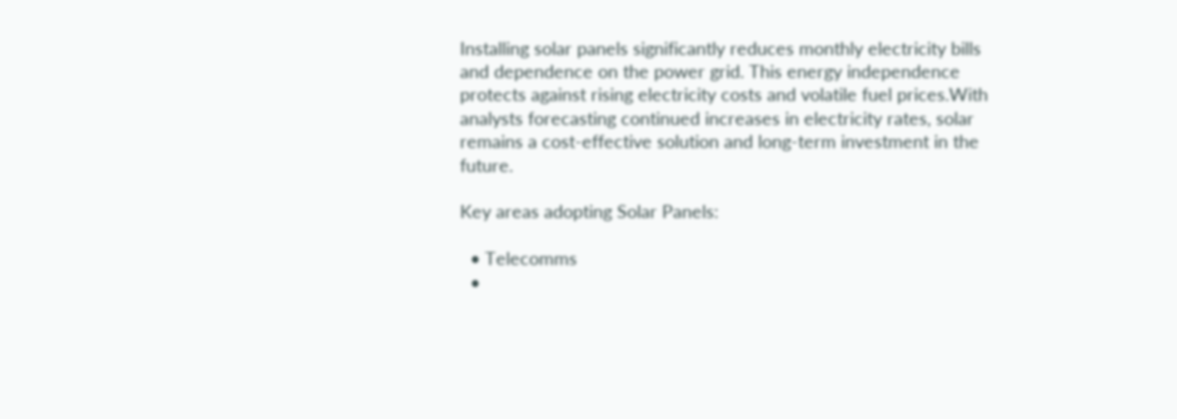Installing solar panels significantly reduces monthly electricity bills and dependence on the power grid. This energy independence protects against rising electricity costs and volatile fuel prices.With analysts forecasting continued increases in electricity rates, solar remains a cost-effective solution and long-term investment in the future.

Key areas adopting Solar Panels:

  • Telecomms
  •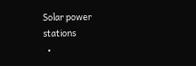Solar power stations
  •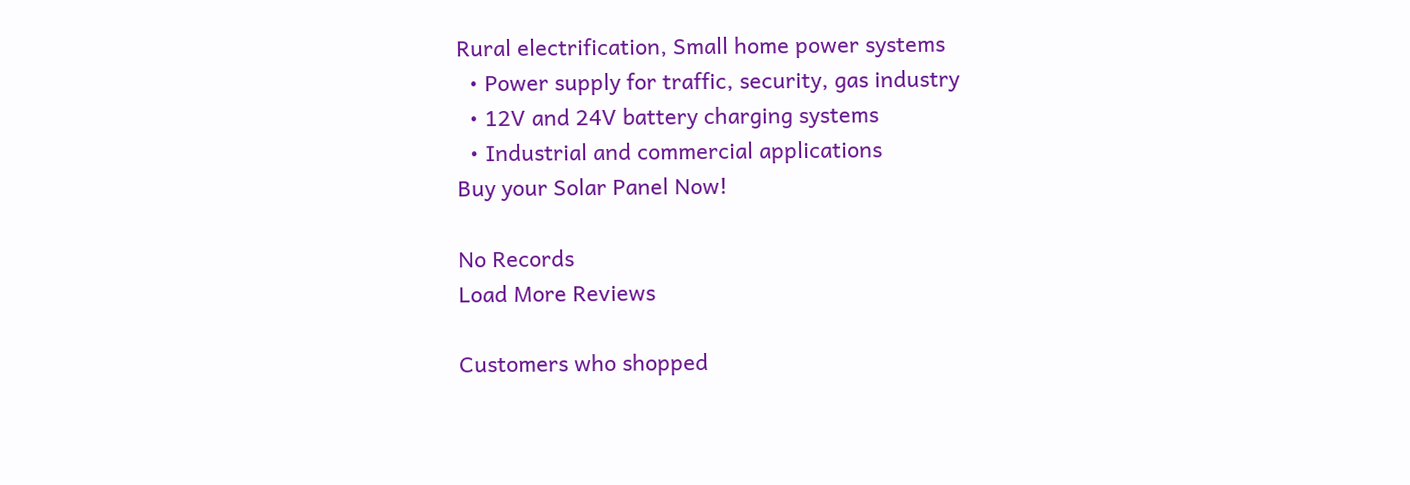Rural electrification, Small home power systems
  • Power supply for traffic, security, gas industry
  • 12V and 24V battery charging systems
  • Industrial and commercial applications
Buy your Solar Panel Now!

No Records
Load More Reviews

Customers who shopped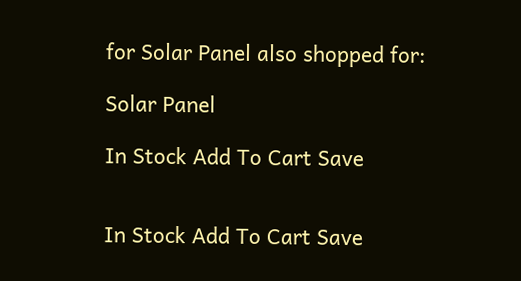for Solar Panel also shopped for:

Solar Panel

In Stock Add To Cart Save


In Stock Add To Cart Save